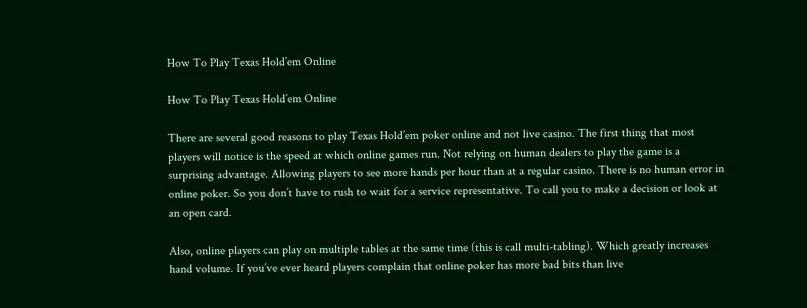How To Play Texas Hold’em Online

How To Play Texas Hold’em Online

There are several good reasons to play Texas Hold’em poker online and not live casino. The first thing that most players will notice is the speed at which online games run. Not relying on human dealers to play the game is a surprising advantage. Allowing players to see more hands per hour than at a regular casino. There is no human error in online poker. So you don’t have to rush to wait for a service representative. To call you to make a decision or look at an open card.

Also, online players can play on multiple tables at the same time (this is call multi-tabling). Which greatly increases hand volume. If you’ve ever heard players complain that online poker has more bad bits than live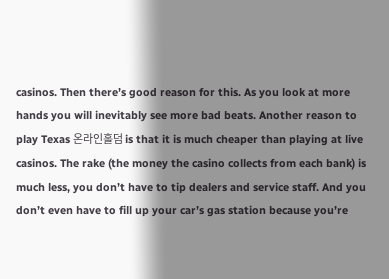casinos. Then there’s good reason for this. As you look at more hands you will inevitably see more bad beats. Another reason to play Texas 온라인홀덤 is that it is much cheaper than playing at live casinos. The rake (the money the casino collects from each bank) is much less, you don’t have to tip dealers and service staff. And you don’t even have to fill up your car’s gas station because you’re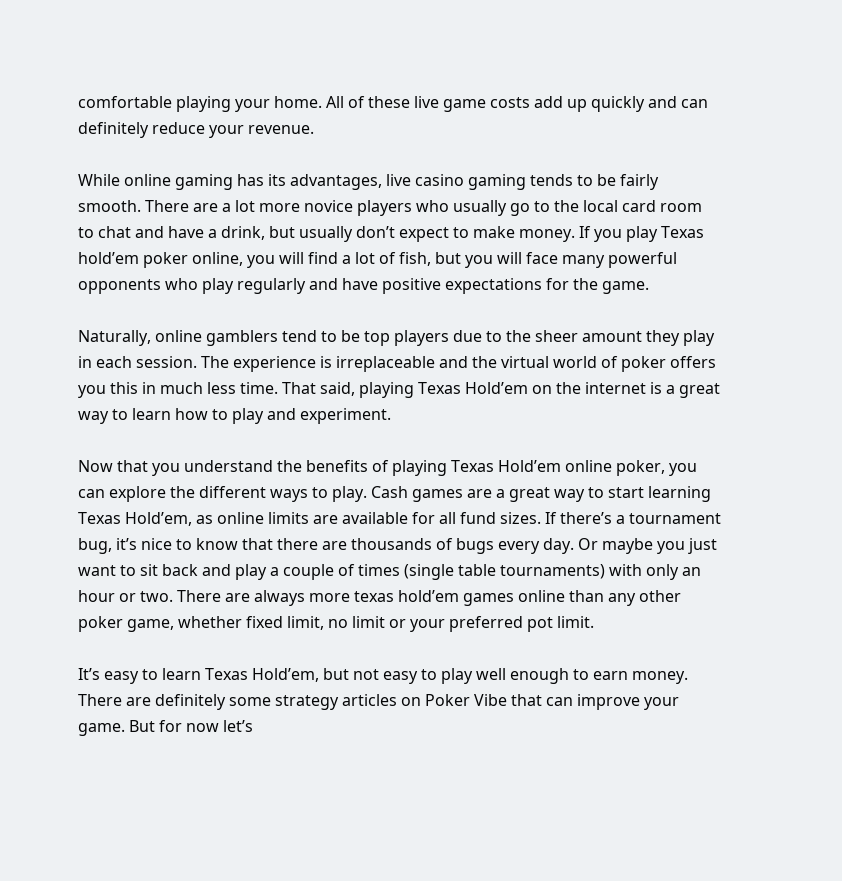comfortable playing your home. All of these live game costs add up quickly and can definitely reduce your revenue.

While online gaming has its advantages, live casino gaming tends to be fairly smooth. There are a lot more novice players who usually go to the local card room to chat and have a drink, but usually don’t expect to make money. If you play Texas hold’em poker online, you will find a lot of fish, but you will face many powerful opponents who play regularly and have positive expectations for the game.

Naturally, online gamblers tend to be top players due to the sheer amount they play in each session. The experience is irreplaceable and the virtual world of poker offers you this in much less time. That said, playing Texas Hold’em on the internet is a great way to learn how to play and experiment.

Now that you understand the benefits of playing Texas Hold’em online poker, you can explore the different ways to play. Cash games are a great way to start learning Texas Hold’em, as online limits are available for all fund sizes. If there’s a tournament bug, it’s nice to know that there are thousands of bugs every day. Or maybe you just want to sit back and play a couple of times (single table tournaments) with only an hour or two. There are always more texas hold’em games online than any other poker game, whether fixed limit, no limit or your preferred pot limit.

It’s easy to learn Texas Hold’em, but not easy to play well enough to earn money. There are definitely some strategy articles on Poker Vibe that can improve your game. But for now let’s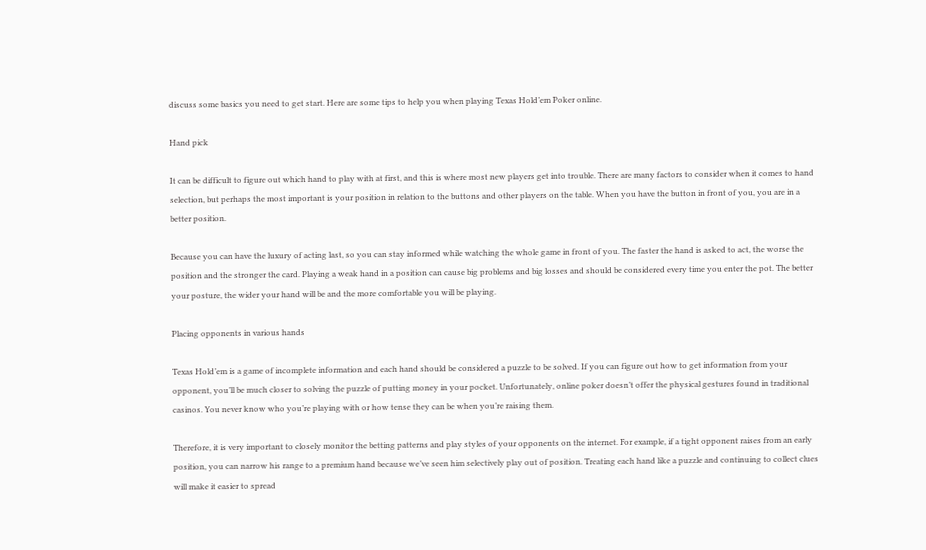discuss some basics you need to get start. Here are some tips to help you when playing Texas Hold’em Poker online.

Hand pick

It can be difficult to figure out which hand to play with at first, and this is where most new players get into trouble. There are many factors to consider when it comes to hand selection, but perhaps the most important is your position in relation to the buttons and other players on the table. When you have the button in front of you, you are in a better position.

Because you can have the luxury of acting last, so you can stay informed while watching the whole game in front of you. The faster the hand is asked to act, the worse the position and the stronger the card. Playing a weak hand in a position can cause big problems and big losses and should be considered every time you enter the pot. The better your posture, the wider your hand will be and the more comfortable you will be playing.

Placing opponents in various hands

Texas Hold’em is a game of incomplete information and each hand should be considered a puzzle to be solved. If you can figure out how to get information from your opponent, you’ll be much closer to solving the puzzle of putting money in your pocket. Unfortunately, online poker doesn’t offer the physical gestures found in traditional casinos. You never know who you’re playing with or how tense they can be when you’re raising them.

Therefore, it is very important to closely monitor the betting patterns and play styles of your opponents on the internet. For example, if a tight opponent raises from an early position, you can narrow his range to a premium hand because we’ve seen him selectively play out of position. Treating each hand like a puzzle and continuing to collect clues will make it easier to spread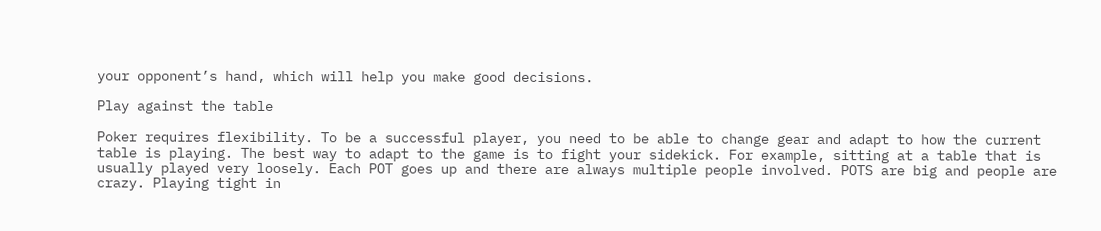your opponent’s hand, which will help you make good decisions.

Play against the table

Poker requires flexibility. To be a successful player, you need to be able to change gear and adapt to how the current table is playing. The best way to adapt to the game is to fight your sidekick. For example, sitting at a table that is usually played very loosely. Each POT goes up and there are always multiple people involved. POTS are big and people are crazy. Playing tight in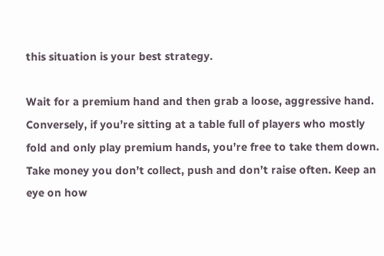this situation is your best strategy.

Wait for a premium hand and then grab a loose, aggressive hand. Conversely, if you’re sitting at a table full of players who mostly fold and only play premium hands, you’re free to take them down. Take money you don’t collect, push and don’t raise often. Keep an eye on how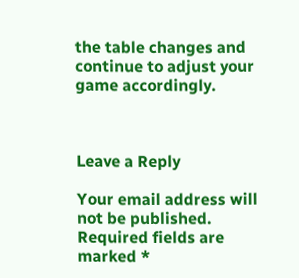the table changes and continue to adjust your game accordingly.



Leave a Reply

Your email address will not be published. Required fields are marked *